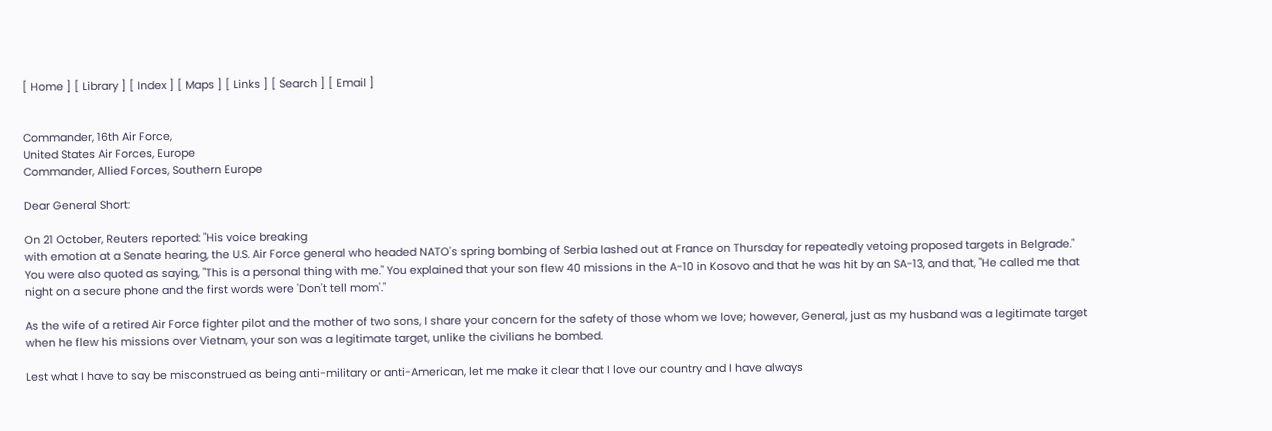[ Home ] [ Library ] [ Index ] [ Maps ] [ Links ] [ Search ] [ Email ]


Commander, 16th Air Force,
United States Air Forces, Europe
Commander, Allied Forces, Southern Europe

Dear General Short:

On 21 October, Reuters reported: "His voice breaking
with emotion at a Senate hearing, the U.S. Air Force general who headed NATO's spring bombing of Serbia lashed out at France on Thursday for repeatedly vetoing proposed targets in Belgrade." You were also quoted as saying, "This is a personal thing with me." You explained that your son flew 40 missions in the A-10 in Kosovo and that he was hit by an SA-13, and that, "He called me that night on a secure phone and the first words were 'Don't tell mom'."

As the wife of a retired Air Force fighter pilot and the mother of two sons, I share your concern for the safety of those whom we love; however, General, just as my husband was a legitimate target when he flew his missions over Vietnam, your son was a legitimate target, unlike the civilians he bombed.

Lest what I have to say be misconstrued as being anti-military or anti-American, let me make it clear that I love our country and I have always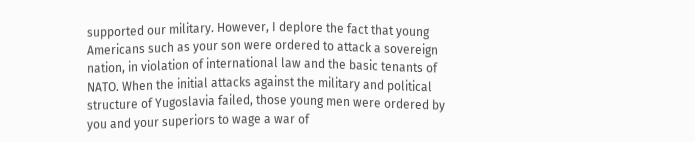supported our military. However, I deplore the fact that young Americans such as your son were ordered to attack a sovereign nation, in violation of international law and the basic tenants of NATO. When the initial attacks against the military and political structure of Yugoslavia failed, those young men were ordered by you and your superiors to wage a war of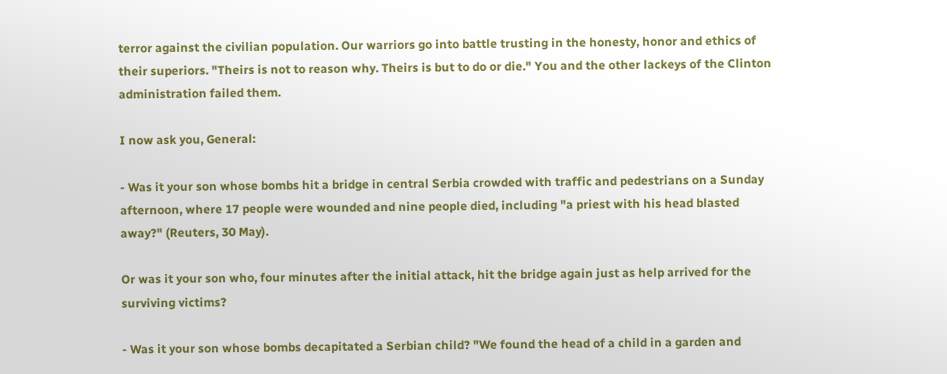terror against the civilian population. Our warriors go into battle trusting in the honesty, honor and ethics of their superiors. "Theirs is not to reason why. Theirs is but to do or die." You and the other lackeys of the Clinton administration failed them.

I now ask you, General:

- Was it your son whose bombs hit a bridge in central Serbia crowded with traffic and pedestrians on a Sunday afternoon, where 17 people were wounded and nine people died, including "a priest with his head blasted away?" (Reuters, 30 May).

Or was it your son who, four minutes after the initial attack, hit the bridge again just as help arrived for the surviving victims?

- Was it your son whose bombs decapitated a Serbian child? "We found the head of a child in a garden and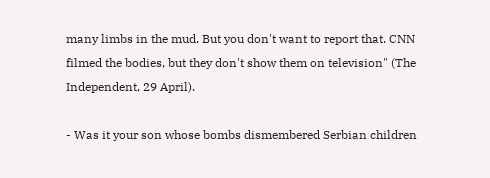many limbs in the mud. But you don't want to report that. CNN filmed the bodies, but they don't show them on television" (The Independent, 29 April).

- Was it your son whose bombs dismembered Serbian children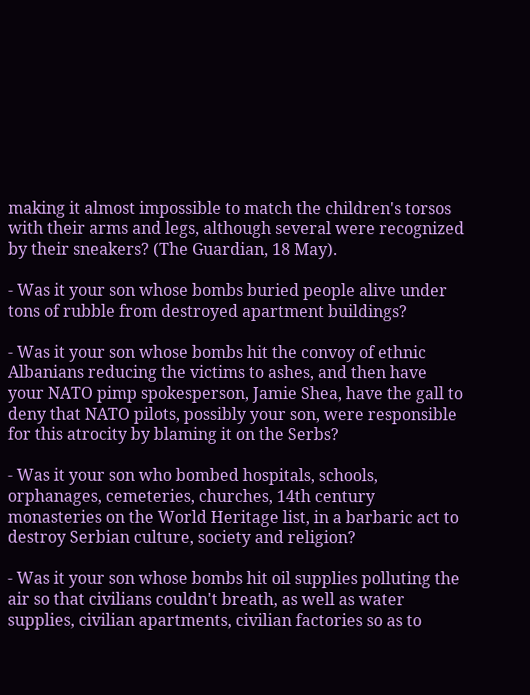making it almost impossible to match the children's torsos with their arms and legs, although several were recognized by their sneakers? (The Guardian, 18 May).

- Was it your son whose bombs buried people alive under tons of rubble from destroyed apartment buildings?

- Was it your son whose bombs hit the convoy of ethnic Albanians reducing the victims to ashes, and then have your NATO pimp spokesperson, Jamie Shea, have the gall to deny that NATO pilots, possibly your son, were responsible for this atrocity by blaming it on the Serbs?

- Was it your son who bombed hospitals, schools, orphanages, cemeteries, churches, 14th century monasteries on the World Heritage list, in a barbaric act to destroy Serbian culture, society and religion?

- Was it your son whose bombs hit oil supplies polluting the air so that civilians couldn't breath, as well as water supplies, civilian apartments, civilian factories so as to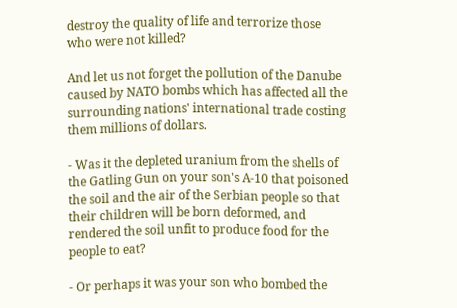destroy the quality of life and terrorize those who were not killed?

And let us not forget the pollution of the Danube caused by NATO bombs which has affected all the surrounding nations' international trade costing them millions of dollars.

- Was it the depleted uranium from the shells of the Gatling Gun on your son's A-10 that poisoned the soil and the air of the Serbian people so that their children will be born deformed, and rendered the soil unfit to produce food for the people to eat?

- Or perhaps it was your son who bombed the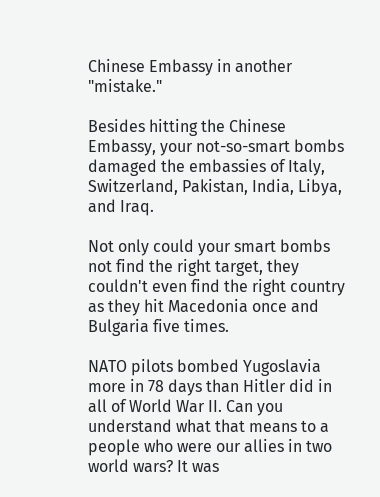Chinese Embassy in another "mistake."

Besides hitting the Chinese Embassy, your not-so-smart bombs damaged the embassies of Italy, Switzerland, Pakistan, India, Libya, and Iraq.

Not only could your smart bombs not find the right target, they couldn't even find the right country as they hit Macedonia once and Bulgaria five times.

NATO pilots bombed Yugoslavia more in 78 days than Hitler did in all of World War II. Can you understand what that means to a people who were our allies in two world wars? It was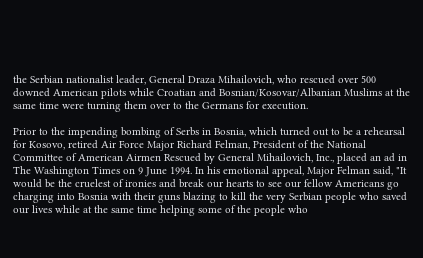the Serbian nationalist leader, General Draza Mihailovich, who rescued over 500 downed American pilots while Croatian and Bosnian/Kosovar/Albanian Muslims at the same time were turning them over to the Germans for execution.

Prior to the impending bombing of Serbs in Bosnia, which turned out to be a rehearsal for Kosovo, retired Air Force Major Richard Felman, President of the National Committee of American Airmen Rescued by General Mihailovich, Inc., placed an ad in The Washington Times on 9 June 1994. In his emotional appeal, Major Felman said, "It would be the cruelest of ironies and break our hearts to see our fellow Americans go charging into Bosnia with their guns blazing to kill the very Serbian people who saved our lives while at the same time helping some of the people who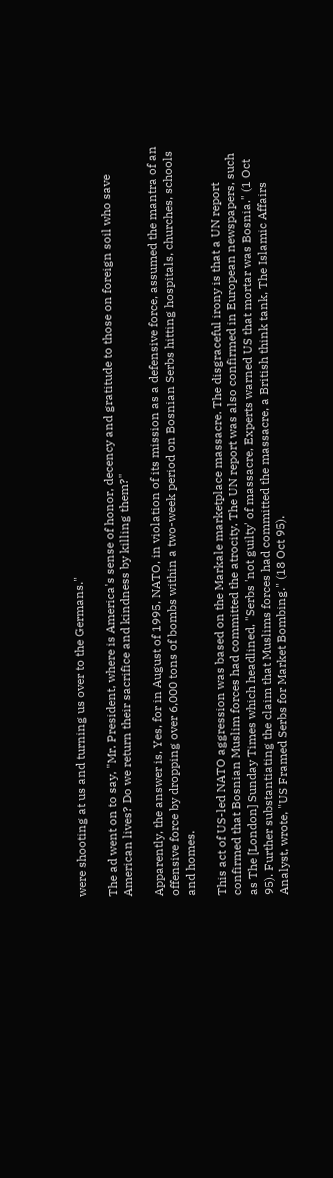were shooting at us and turning us over to the Germans."

The ad went on to say, "Mr. President, where is America's sense of honor, decency and gratitude to those on foreign soil who save American lives? Do we return their sacrifice and kindness by killing them?"

Apparently, the answer is, Yes, for in August of 1995, NATO, in violation of its mission as a defensive force, assumed the mantra of an offensive force by dropping over 6,000 tons of bombs within a two-week period on Bosnian Serbs hitting hospitals, churches, schools and homes.

This act of US-led NATO aggression was based on the Markale marketplace massacre. The disgraceful irony is that a UN report confirmed that Bosnian Muslim forces had committed the atrocity. The UN report was also confirmed in European newspapers, such as The [London] Sunday Times which headlined, "Serbs 'not guilty' of massacre, Experts warned US that mortar was Bosnia." (1 Oct 95). Further substantiating the claim that Muslims forces had committed the massacre, a British think tank, The Islamic Affairs Analyst, wrote, "US Framed Serbs for Market Bombing." (18 Oct 95).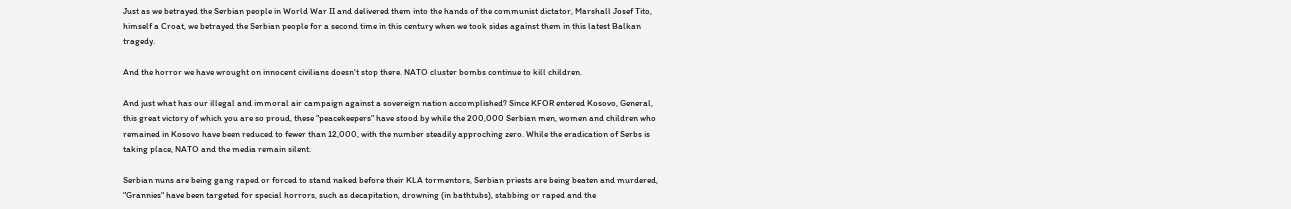Just as we betrayed the Serbian people in World War II and delivered them into the hands of the communist dictator, Marshall Josef Tito, himself a Croat, we betrayed the Serbian people for a second time in this century when we took sides against them in this latest Balkan tragedy.

And the horror we have wrought on innocent civilians doesn't stop there. NATO cluster bombs continue to kill children.

And just what has our illegal and immoral air campaign against a sovereign nation accomplished? Since KFOR entered Kosovo, General, this great victory of which you are so proud, these "peacekeepers" have stood by while the 200,000 Serbian men, women and children who remained in Kosovo have been reduced to fewer than 12,000, with the number steadily approching zero. While the eradication of Serbs is taking place, NATO and the media remain silent.

Serbian nuns are being gang raped or forced to stand naked before their KLA tormentors, Serbian priests are being beaten and murdered, "Grannies" have been targeted for special horrors, such as decapitation, drowning (in bathtubs), stabbing or raped and the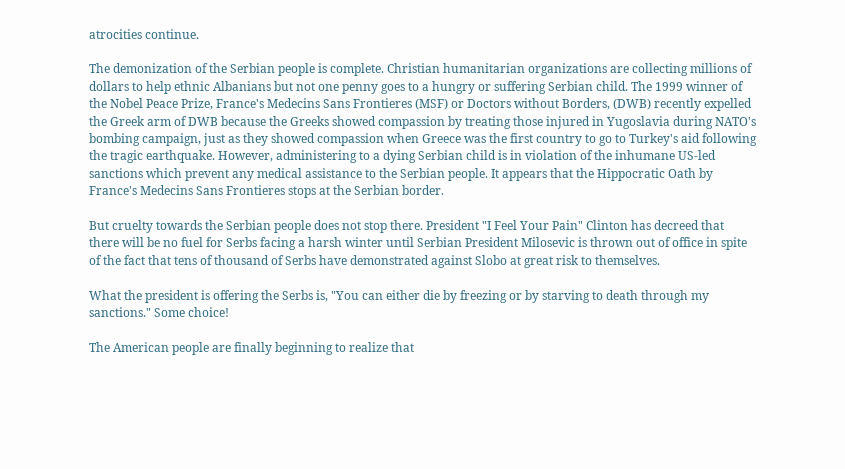atrocities continue.

The demonization of the Serbian people is complete. Christian humanitarian organizations are collecting millions of dollars to help ethnic Albanians but not one penny goes to a hungry or suffering Serbian child. The 1999 winner of the Nobel Peace Prize, France's Medecins Sans Frontieres (MSF) or Doctors without Borders, (DWB) recently expelled the Greek arm of DWB because the Greeks showed compassion by treating those injured in Yugoslavia during NATO's bombing campaign, just as they showed compassion when Greece was the first country to go to Turkey's aid following the tragic earthquake. However, administering to a dying Serbian child is in violation of the inhumane US-led sanctions which prevent any medical assistance to the Serbian people. It appears that the Hippocratic Oath by France's Medecins Sans Frontieres stops at the Serbian border.

But cruelty towards the Serbian people does not stop there. President "I Feel Your Pain" Clinton has decreed that there will be no fuel for Serbs facing a harsh winter until Serbian President Milosevic is thrown out of office in spite of the fact that tens of thousand of Serbs have demonstrated against Slobo at great risk to themselves.

What the president is offering the Serbs is, "You can either die by freezing or by starving to death through my sanctions." Some choice!

The American people are finally beginning to realize that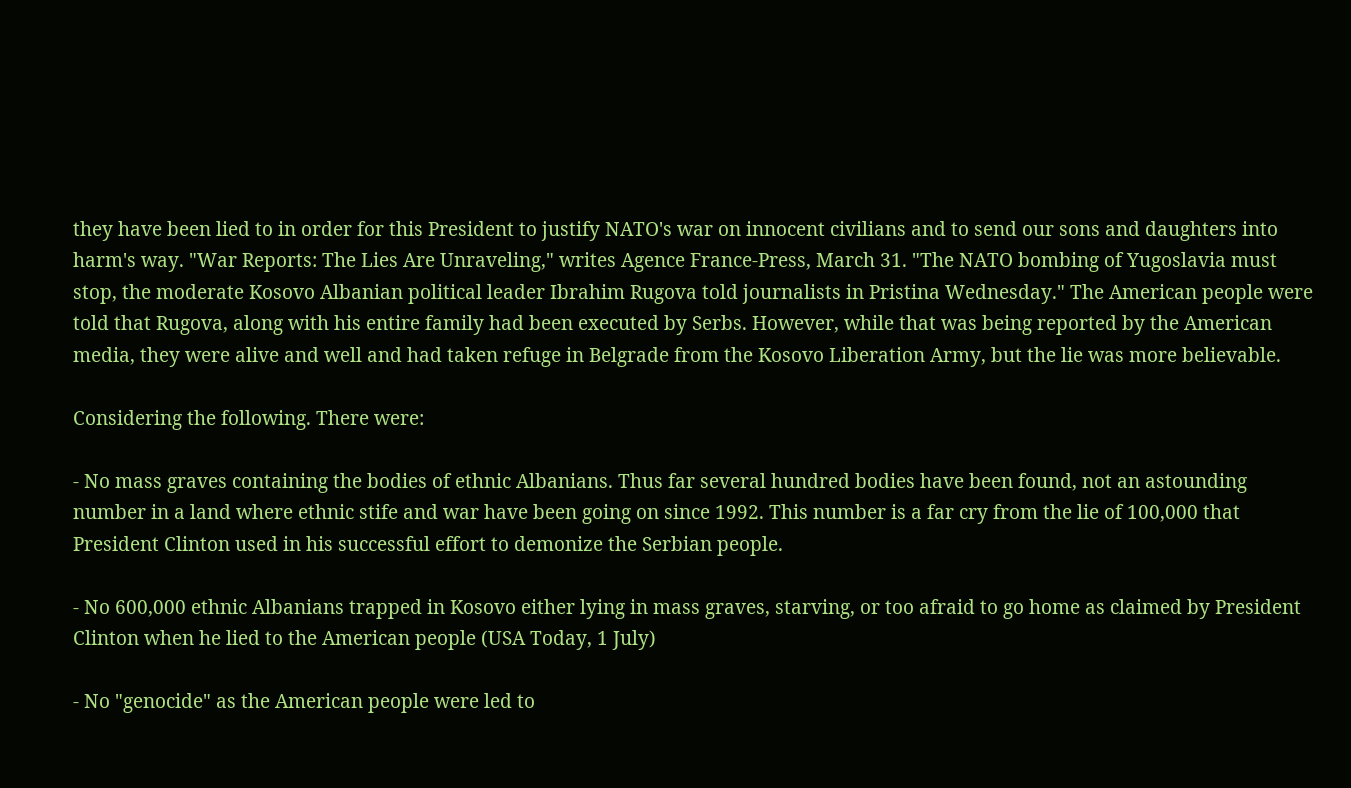they have been lied to in order for this President to justify NATO's war on innocent civilians and to send our sons and daughters into harm's way. "War Reports: The Lies Are Unraveling," writes Agence France-Press, March 31. "The NATO bombing of Yugoslavia must stop, the moderate Kosovo Albanian political leader Ibrahim Rugova told journalists in Pristina Wednesday." The American people were told that Rugova, along with his entire family had been executed by Serbs. However, while that was being reported by the American media, they were alive and well and had taken refuge in Belgrade from the Kosovo Liberation Army, but the lie was more believable.

Considering the following. There were:

- No mass graves containing the bodies of ethnic Albanians. Thus far several hundred bodies have been found, not an astounding number in a land where ethnic stife and war have been going on since 1992. This number is a far cry from the lie of 100,000 that President Clinton used in his successful effort to demonize the Serbian people.

- No 600,000 ethnic Albanians trapped in Kosovo either lying in mass graves, starving, or too afraid to go home as claimed by President Clinton when he lied to the American people (USA Today, 1 July)

- No "genocide" as the American people were led to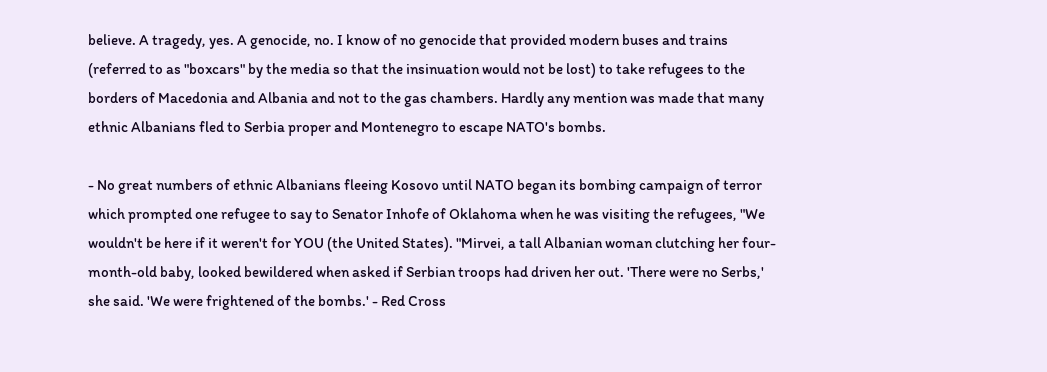believe. A tragedy, yes. A genocide, no. I know of no genocide that provided modern buses and trains (referred to as "boxcars" by the media so that the insinuation would not be lost) to take refugees to the borders of Macedonia and Albania and not to the gas chambers. Hardly any mention was made that many ethnic Albanians fled to Serbia proper and Montenegro to escape NATO's bombs.

- No great numbers of ethnic Albanians fleeing Kosovo until NATO began its bombing campaign of terror which prompted one refugee to say to Senator Inhofe of Oklahoma when he was visiting the refugees, "We wouldn't be here if it weren't for YOU (the United States). "Mirvei, a tall Albanian woman clutching her four-month-old baby, looked bewildered when asked if Serbian troops had driven her out. 'There were no Serbs,' she said. 'We were frightened of the bombs.' - Red Cross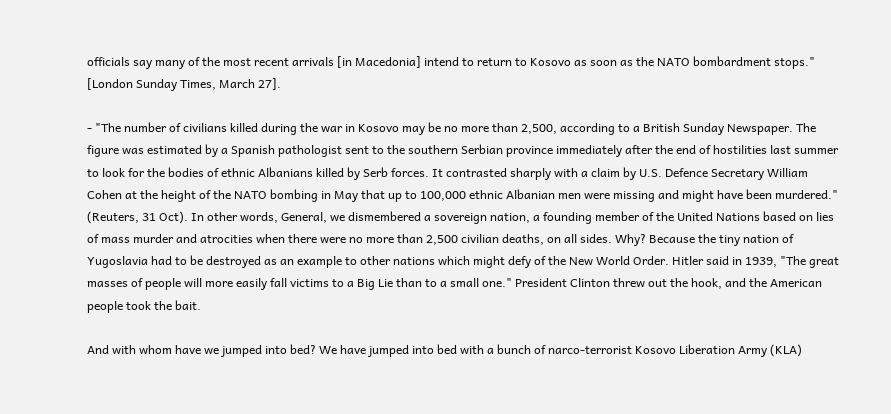officials say many of the most recent arrivals [in Macedonia] intend to return to Kosovo as soon as the NATO bombardment stops." [London Sunday Times, March 27].

- "The number of civilians killed during the war in Kosovo may be no more than 2,500, according to a British Sunday Newspaper. The figure was estimated by a Spanish pathologist sent to the southern Serbian province immediately after the end of hostilities last summer to look for the bodies of ethnic Albanians killed by Serb forces. It contrasted sharply with a claim by U.S. Defence Secretary William Cohen at the height of the NATO bombing in May that up to 100,000 ethnic Albanian men were missing and might have been murdered." (Reuters, 31 Oct). In other words, General, we dismembered a sovereign nation, a founding member of the United Nations based on lies of mass murder and atrocities when there were no more than 2,500 civilian deaths, on all sides. Why? Because the tiny nation of Yugoslavia had to be destroyed as an example to other nations which might defy of the New World Order. Hitler said in 1939, "The great masses of people will more easily fall victims to a Big Lie than to a small one." President Clinton threw out the hook, and the American people took the bait.

And with whom have we jumped into bed? We have jumped into bed with a bunch of narco-terrorist Kosovo Liberation Army (KLA)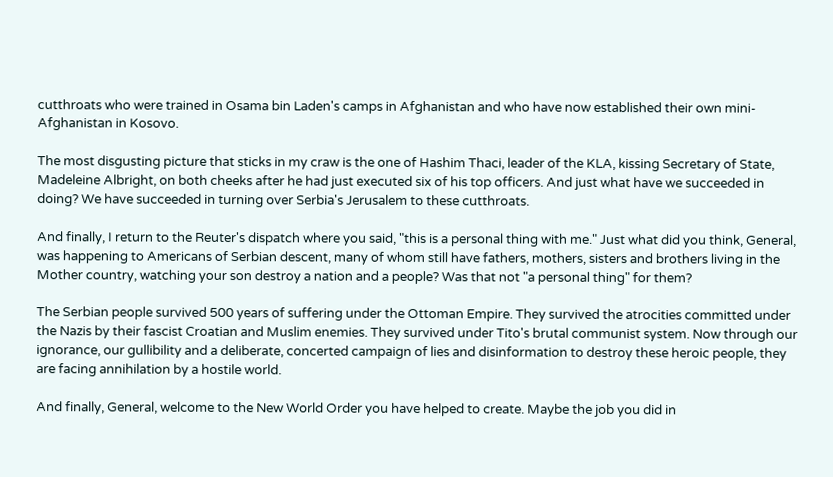cutthroats who were trained in Osama bin Laden's camps in Afghanistan and who have now established their own mini-Afghanistan in Kosovo.

The most disgusting picture that sticks in my craw is the one of Hashim Thaci, leader of the KLA, kissing Secretary of State, Madeleine Albright, on both cheeks after he had just executed six of his top officers. And just what have we succeeded in doing? We have succeeded in turning over Serbia's Jerusalem to these cutthroats.

And finally, I return to the Reuter's dispatch where you said, "this is a personal thing with me." Just what did you think, General, was happening to Americans of Serbian descent, many of whom still have fathers, mothers, sisters and brothers living in the Mother country, watching your son destroy a nation and a people? Was that not "a personal thing" for them?

The Serbian people survived 500 years of suffering under the Ottoman Empire. They survived the atrocities committed under the Nazis by their fascist Croatian and Muslim enemies. They survived under Tito's brutal communist system. Now through our ignorance, our gullibility and a deliberate, concerted campaign of lies and disinformation to destroy these heroic people, they are facing annihilation by a hostile world.

And finally, General, welcome to the New World Order you have helped to create. Maybe the job you did in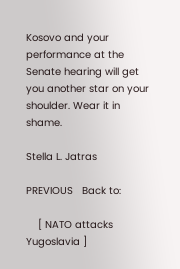Kosovo and your performance at the Senate hearing will get you another star on your shoulder. Wear it in shame.

Stella L. Jatras

PREVIOUS   Back to:

    [ NATO attacks Yugoslavia ]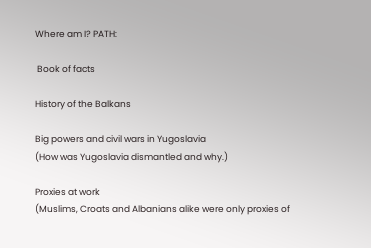Where am I? PATH:

 Book of facts

History of the Balkans

Big powers and civil wars in Yugoslavia
(How was Yugoslavia dismantled and why.)

Proxies at work
(Muslims, Croats and Albanians alike were only proxies of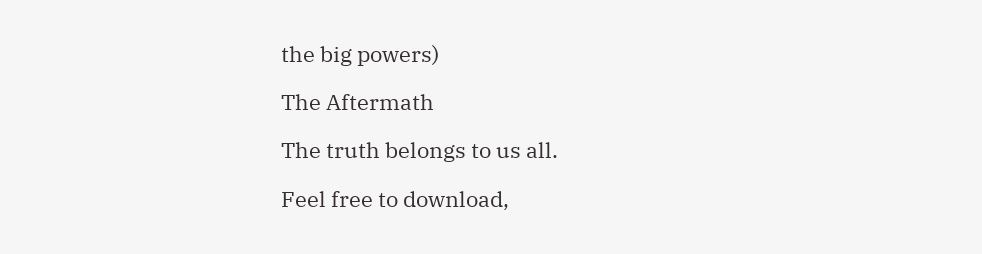the big powers)

The Aftermath

The truth belongs to us all.

Feel free to download,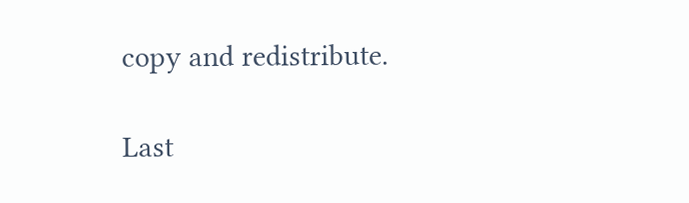copy and redistribute.

Last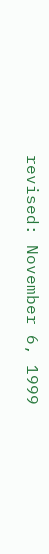revised: November 6, 1999